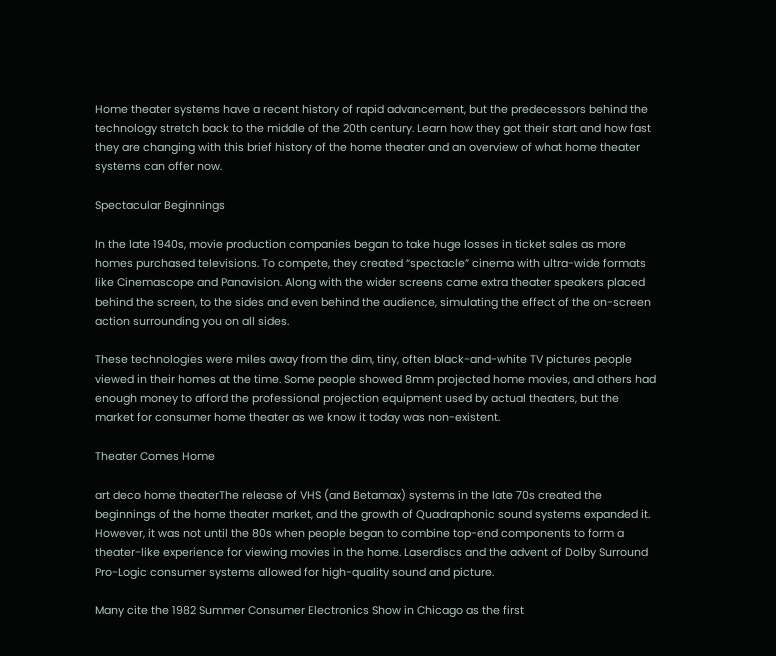Home theater systems have a recent history of rapid advancement, but the predecessors behind the technology stretch back to the middle of the 20th century. Learn how they got their start and how fast they are changing with this brief history of the home theater and an overview of what home theater systems can offer now.

Spectacular Beginnings

In the late 1940s, movie production companies began to take huge losses in ticket sales as more homes purchased televisions. To compete, they created “spectacle” cinema with ultra-wide formats like Cinemascope and Panavision. Along with the wider screens came extra theater speakers placed behind the screen, to the sides and even behind the audience, simulating the effect of the on-screen action surrounding you on all sides.

These technologies were miles away from the dim, tiny, often black-and-white TV pictures people viewed in their homes at the time. Some people showed 8mm projected home movies, and others had enough money to afford the professional projection equipment used by actual theaters, but the market for consumer home theater as we know it today was non-existent.

Theater Comes Home

art deco home theaterThe release of VHS (and Betamax) systems in the late 70s created the beginnings of the home theater market, and the growth of Quadraphonic sound systems expanded it. However, it was not until the 80s when people began to combine top-end components to form a theater-like experience for viewing movies in the home. Laserdiscs and the advent of Dolby Surround Pro-Logic consumer systems allowed for high-quality sound and picture.

Many cite the 1982 Summer Consumer Electronics Show in Chicago as the first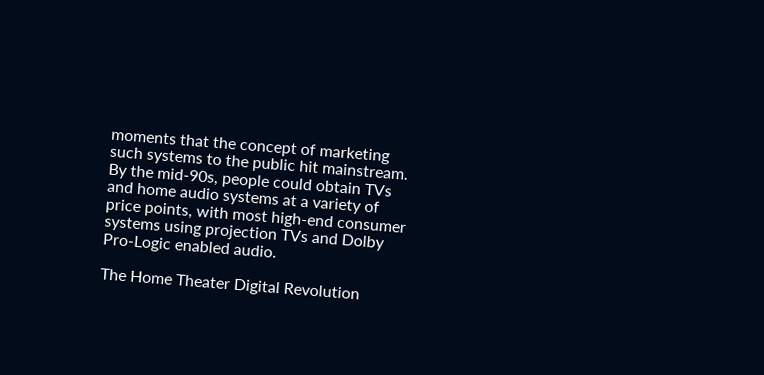moments that the concept of marketing such systems to the public hit mainstream. By the mid-90s, people could obtain TVs and home audio systems at a variety of price points, with most high-end consumer systems using projection TVs and Dolby Pro-Logic enabled audio.

The Home Theater Digital Revolution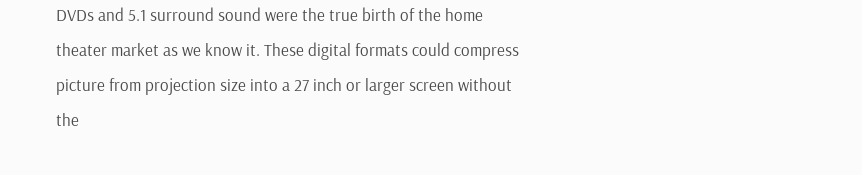DVDs and 5.1 surround sound were the true birth of the home theater market as we know it. These digital formats could compress picture from projection size into a 27 inch or larger screen without the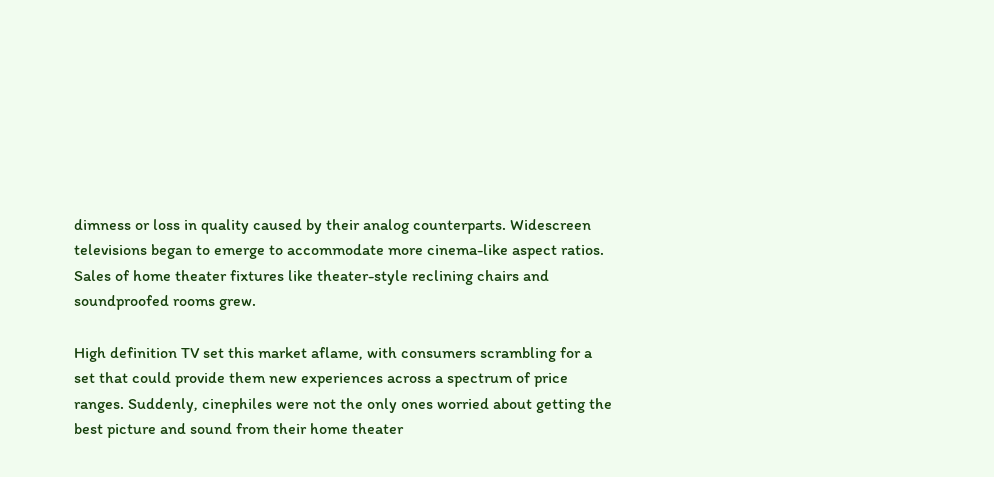dimness or loss in quality caused by their analog counterparts. Widescreen televisions began to emerge to accommodate more cinema-like aspect ratios. Sales of home theater fixtures like theater-style reclining chairs and soundproofed rooms grew.

High definition TV set this market aflame, with consumers scrambling for a set that could provide them new experiences across a spectrum of price ranges. Suddenly, cinephiles were not the only ones worried about getting the best picture and sound from their home theater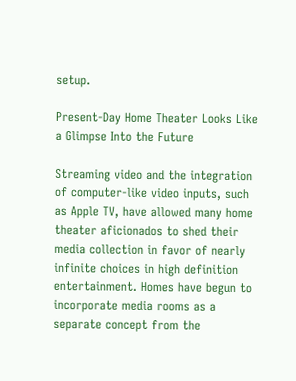setup.

Present-Day Home Theater Looks Like a Glimpse Into the Future

Streaming video and the integration of computer-like video inputs, such as Apple TV, have allowed many home theater aficionados to shed their media collection in favor of nearly infinite choices in high definition entertainment. Homes have begun to incorporate media rooms as a separate concept from the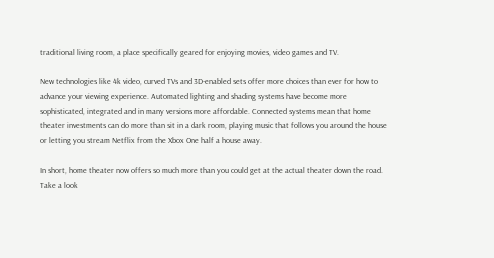traditional living room, a place specifically geared for enjoying movies, video games and TV.

New technologies like 4k video, curved TVs and 3D-enabled sets offer more choices than ever for how to advance your viewing experience. Automated lighting and shading systems have become more sophisticated, integrated and in many versions more affordable. Connected systems mean that home theater investments can do more than sit in a dark room, playing music that follows you around the house or letting you stream Netflix from the Xbox One half a house away.

In short, home theater now offers so much more than you could get at the actual theater down the road. Take a look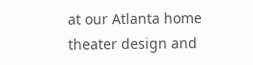at our Atlanta home theater design and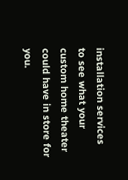installation services to see what your custom home theater could have in store for you.